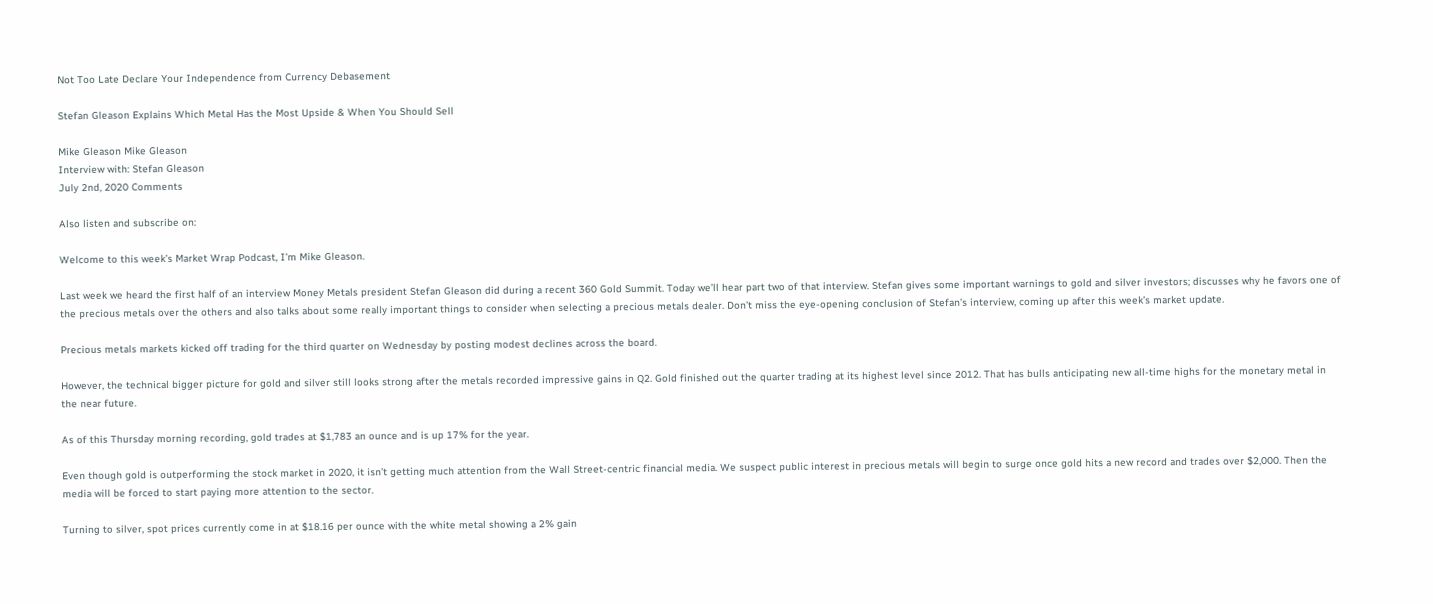Not Too Late Declare Your Independence from Currency Debasement

Stefan Gleason Explains Which Metal Has the Most Upside & When You Should Sell

Mike Gleason Mike Gleason
Interview with: Stefan Gleason
July 2nd, 2020 Comments

Also listen and subscribe on:

Welcome to this week’s Market Wrap Podcast, I’m Mike Gleason.

Last week we heard the first half of an interview Money Metals president Stefan Gleason did during a recent 360 Gold Summit. Today we’ll hear part two of that interview. Stefan gives some important warnings to gold and silver investors; discusses why he favors one of the precious metals over the others and also talks about some really important things to consider when selecting a precious metals dealer. Don’t miss the eye-opening conclusion of Stefan’s interview, coming up after this week’s market update.

Precious metals markets kicked off trading for the third quarter on Wednesday by posting modest declines across the board.

However, the technical bigger picture for gold and silver still looks strong after the metals recorded impressive gains in Q2. Gold finished out the quarter trading at its highest level since 2012. That has bulls anticipating new all-time highs for the monetary metal in the near future.

As of this Thursday morning recording, gold trades at $1,783 an ounce and is up 17% for the year.

Even though gold is outperforming the stock market in 2020, it isn’t getting much attention from the Wall Street-centric financial media. We suspect public interest in precious metals will begin to surge once gold hits a new record and trades over $2,000. Then the media will be forced to start paying more attention to the sector.

Turning to silver, spot prices currently come in at $18.16 per ounce with the white metal showing a 2% gain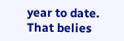year to date. That belies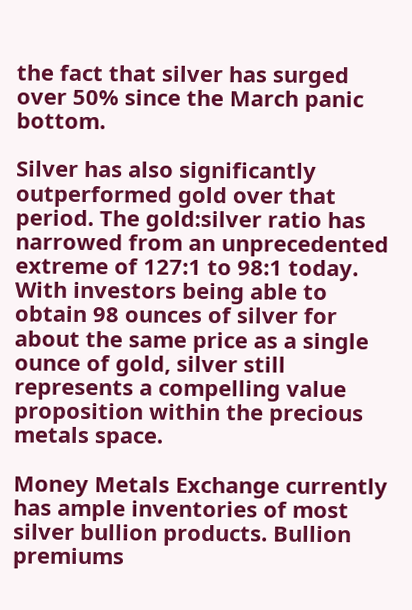the fact that silver has surged over 50% since the March panic bottom.

Silver has also significantly outperformed gold over that period. The gold:silver ratio has narrowed from an unprecedented extreme of 127:1 to 98:1 today. With investors being able to obtain 98 ounces of silver for about the same price as a single ounce of gold, silver still represents a compelling value proposition within the precious metals space.

Money Metals Exchange currently has ample inventories of most silver bullion products. Bullion premiums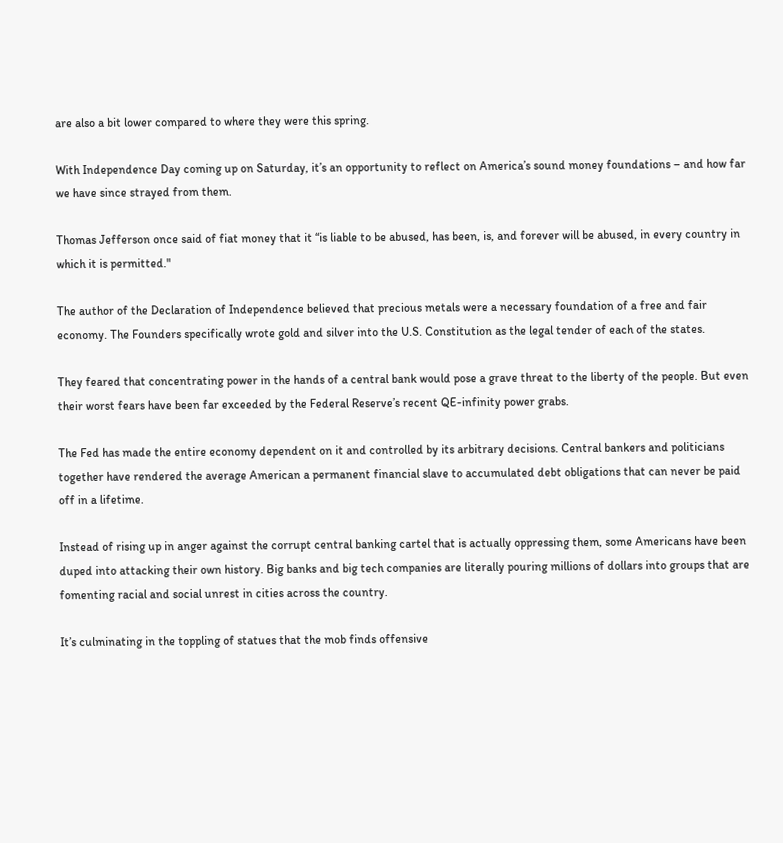are also a bit lower compared to where they were this spring.

With Independence Day coming up on Saturday, it’s an opportunity to reflect on America’s sound money foundations – and how far we have since strayed from them.

Thomas Jefferson once said of fiat money that it “is liable to be abused, has been, is, and forever will be abused, in every country in which it is permitted."

The author of the Declaration of Independence believed that precious metals were a necessary foundation of a free and fair economy. The Founders specifically wrote gold and silver into the U.S. Constitution as the legal tender of each of the states.

They feared that concentrating power in the hands of a central bank would pose a grave threat to the liberty of the people. But even their worst fears have been far exceeded by the Federal Reserve’s recent QE-infinity power grabs.

The Fed has made the entire economy dependent on it and controlled by its arbitrary decisions. Central bankers and politicians together have rendered the average American a permanent financial slave to accumulated debt obligations that can never be paid off in a lifetime.

Instead of rising up in anger against the corrupt central banking cartel that is actually oppressing them, some Americans have been duped into attacking their own history. Big banks and big tech companies are literally pouring millions of dollars into groups that are fomenting racial and social unrest in cities across the country.

It’s culminating in the toppling of statues that the mob finds offensive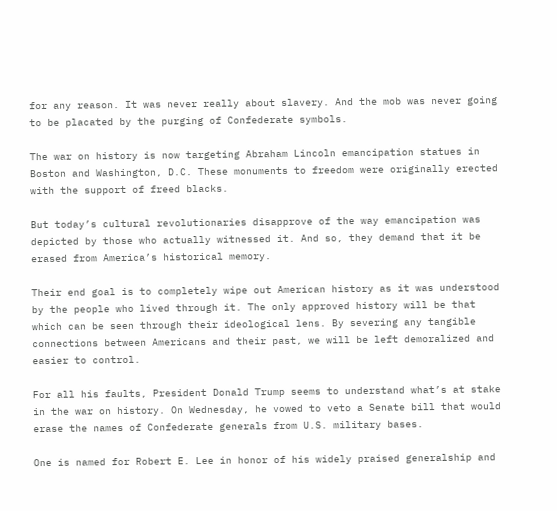for any reason. It was never really about slavery. And the mob was never going to be placated by the purging of Confederate symbols.

The war on history is now targeting Abraham Lincoln emancipation statues in Boston and Washington, D.C. These monuments to freedom were originally erected with the support of freed blacks.

But today’s cultural revolutionaries disapprove of the way emancipation was depicted by those who actually witnessed it. And so, they demand that it be erased from America’s historical memory.

Their end goal is to completely wipe out American history as it was understood by the people who lived through it. The only approved history will be that which can be seen through their ideological lens. By severing any tangible connections between Americans and their past, we will be left demoralized and easier to control.

For all his faults, President Donald Trump seems to understand what’s at stake in the war on history. On Wednesday, he vowed to veto a Senate bill that would erase the names of Confederate generals from U.S. military bases.

One is named for Robert E. Lee in honor of his widely praised generalship and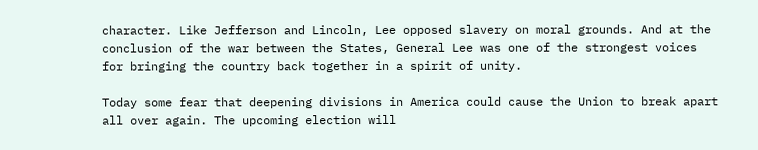character. Like Jefferson and Lincoln, Lee opposed slavery on moral grounds. And at the conclusion of the war between the States, General Lee was one of the strongest voices for bringing the country back together in a spirit of unity.

Today some fear that deepening divisions in America could cause the Union to break apart all over again. The upcoming election will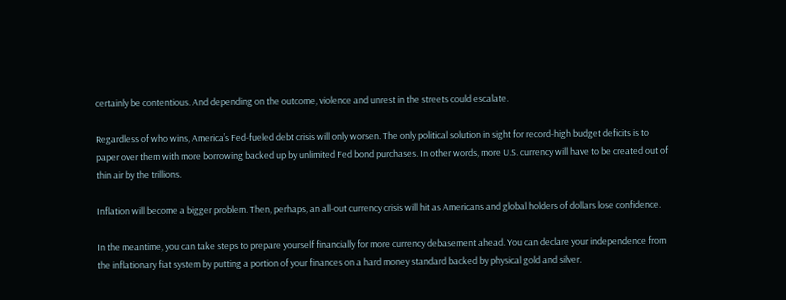certainly be contentious. And depending on the outcome, violence and unrest in the streets could escalate.

Regardless of who wins, America’s Fed-fueled debt crisis will only worsen. The only political solution in sight for record-high budget deficits is to paper over them with more borrowing backed up by unlimited Fed bond purchases. In other words, more U.S. currency will have to be created out of thin air by the trillions.

Inflation will become a bigger problem. Then, perhaps, an all-out currency crisis will hit as Americans and global holders of dollars lose confidence.

In the meantime, you can take steps to prepare yourself financially for more currency debasement ahead. You can declare your independence from the inflationary fiat system by putting a portion of your finances on a hard money standard backed by physical gold and silver.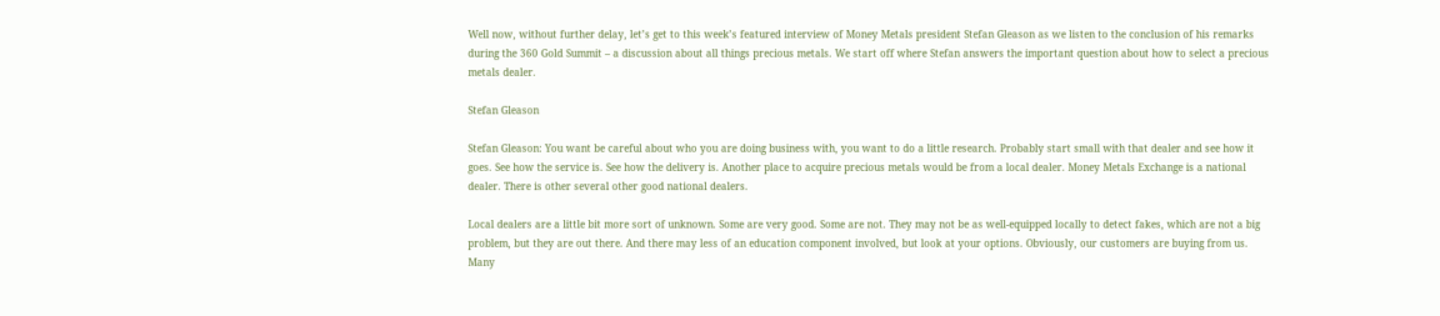Well now, without further delay, let’s get to this week’s featured interview of Money Metals president Stefan Gleason as we listen to the conclusion of his remarks during the 360 Gold Summit – a discussion about all things precious metals. We start off where Stefan answers the important question about how to select a precious metals dealer.

Stefan Gleason

Stefan Gleason: You want be careful about who you are doing business with, you want to do a little research. Probably start small with that dealer and see how it goes. See how the service is. See how the delivery is. Another place to acquire precious metals would be from a local dealer. Money Metals Exchange is a national dealer. There is other several other good national dealers.

Local dealers are a little bit more sort of unknown. Some are very good. Some are not. They may not be as well-equipped locally to detect fakes, which are not a big problem, but they are out there. And there may less of an education component involved, but look at your options. Obviously, our customers are buying from us. Many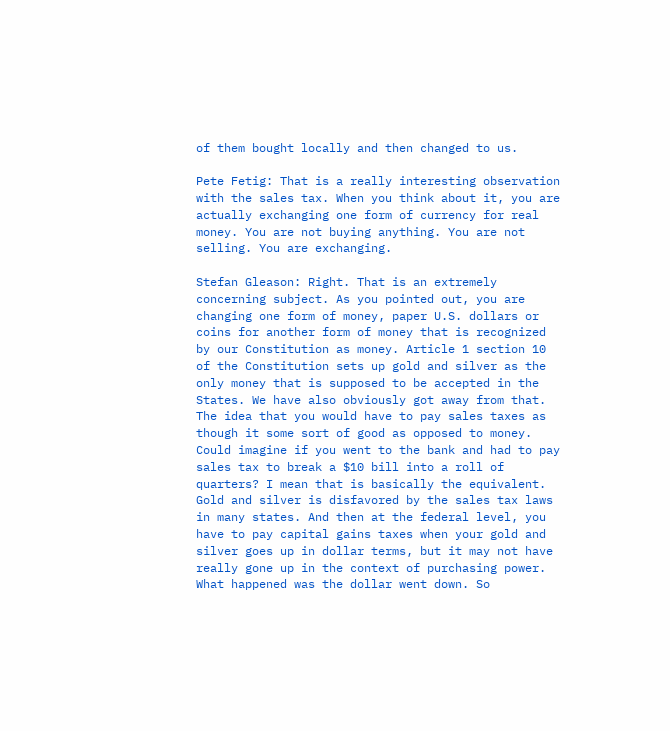of them bought locally and then changed to us.

Pete Fetig: That is a really interesting observation with the sales tax. When you think about it, you are actually exchanging one form of currency for real money. You are not buying anything. You are not selling. You are exchanging.

Stefan Gleason: Right. That is an extremely concerning subject. As you pointed out, you are changing one form of money, paper U.S. dollars or coins for another form of money that is recognized by our Constitution as money. Article 1 section 10 of the Constitution sets up gold and silver as the only money that is supposed to be accepted in the States. We have also obviously got away from that. The idea that you would have to pay sales taxes as though it some sort of good as opposed to money. Could imagine if you went to the bank and had to pay sales tax to break a $10 bill into a roll of quarters? I mean that is basically the equivalent. Gold and silver is disfavored by the sales tax laws in many states. And then at the federal level, you have to pay capital gains taxes when your gold and silver goes up in dollar terms, but it may not have really gone up in the context of purchasing power. What happened was the dollar went down. So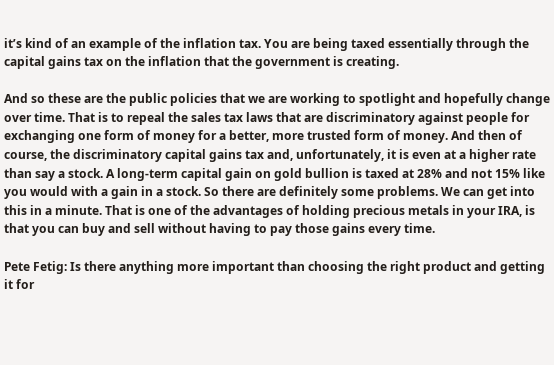it’s kind of an example of the inflation tax. You are being taxed essentially through the capital gains tax on the inflation that the government is creating.

And so these are the public policies that we are working to spotlight and hopefully change over time. That is to repeal the sales tax laws that are discriminatory against people for exchanging one form of money for a better, more trusted form of money. And then of course, the discriminatory capital gains tax and, unfortunately, it is even at a higher rate than say a stock. A long-term capital gain on gold bullion is taxed at 28% and not 15% like you would with a gain in a stock. So there are definitely some problems. We can get into this in a minute. That is one of the advantages of holding precious metals in your IRA, is that you can buy and sell without having to pay those gains every time.

Pete Fetig: Is there anything more important than choosing the right product and getting it for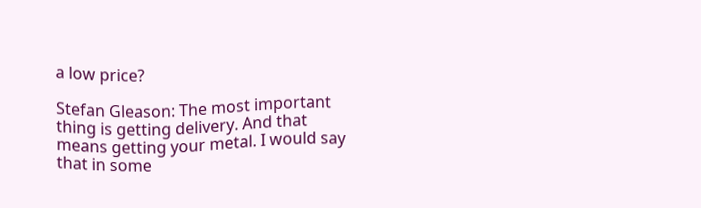a low price?

Stefan Gleason: The most important thing is getting delivery. And that means getting your metal. I would say that in some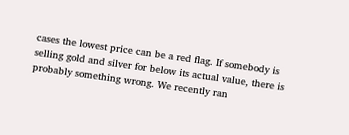cases the lowest price can be a red flag. If somebody is selling gold and silver for below its actual value, there is probably something wrong. We recently ran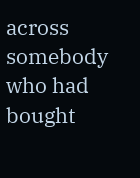across somebody who had bought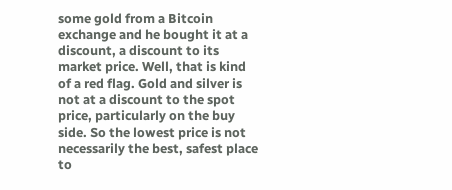some gold from a Bitcoin exchange and he bought it at a discount, a discount to its market price. Well, that is kind of a red flag. Gold and silver is not at a discount to the spot price, particularly on the buy side. So the lowest price is not necessarily the best, safest place to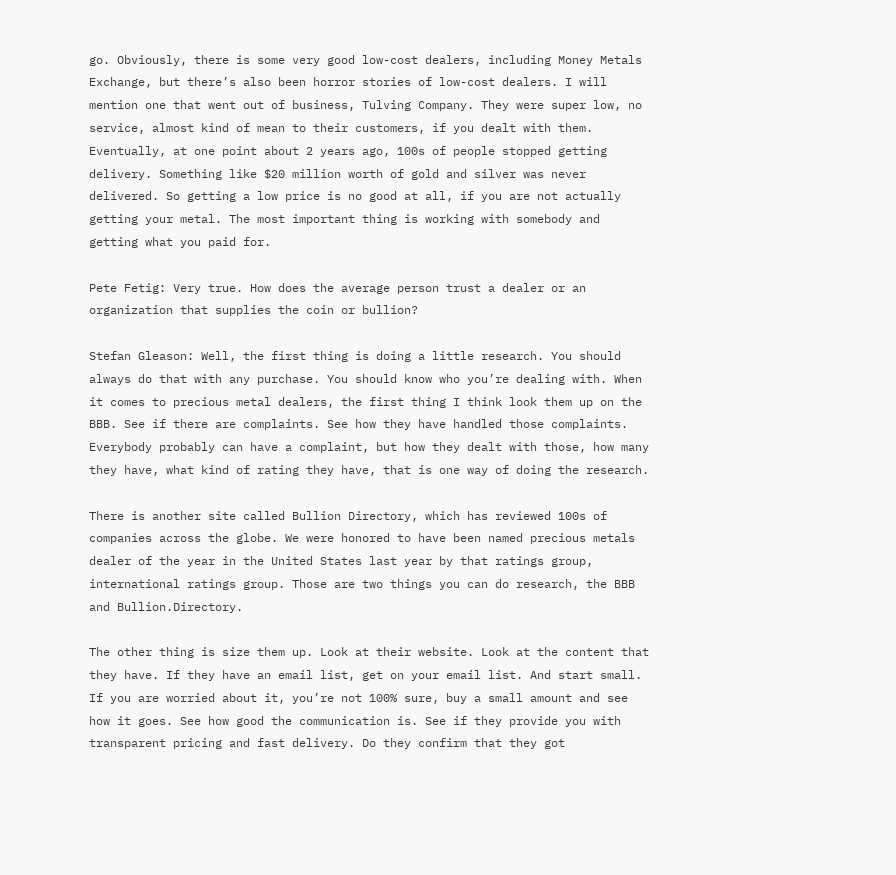go. Obviously, there is some very good low-cost dealers, including Money Metals Exchange, but there’s also been horror stories of low-cost dealers. I will mention one that went out of business, Tulving Company. They were super low, no service, almost kind of mean to their customers, if you dealt with them. Eventually, at one point about 2 years ago, 100s of people stopped getting delivery. Something like $20 million worth of gold and silver was never delivered. So getting a low price is no good at all, if you are not actually getting your metal. The most important thing is working with somebody and getting what you paid for.

Pete Fetig: Very true. How does the average person trust a dealer or an organization that supplies the coin or bullion?

Stefan Gleason: Well, the first thing is doing a little research. You should always do that with any purchase. You should know who you’re dealing with. When it comes to precious metal dealers, the first thing I think look them up on the BBB. See if there are complaints. See how they have handled those complaints. Everybody probably can have a complaint, but how they dealt with those, how many they have, what kind of rating they have, that is one way of doing the research.

There is another site called Bullion Directory, which has reviewed 100s of companies across the globe. We were honored to have been named precious metals dealer of the year in the United States last year by that ratings group, international ratings group. Those are two things you can do research, the BBB and Bullion.Directory.

The other thing is size them up. Look at their website. Look at the content that they have. If they have an email list, get on your email list. And start small. If you are worried about it, you’re not 100% sure, buy a small amount and see how it goes. See how good the communication is. See if they provide you with transparent pricing and fast delivery. Do they confirm that they got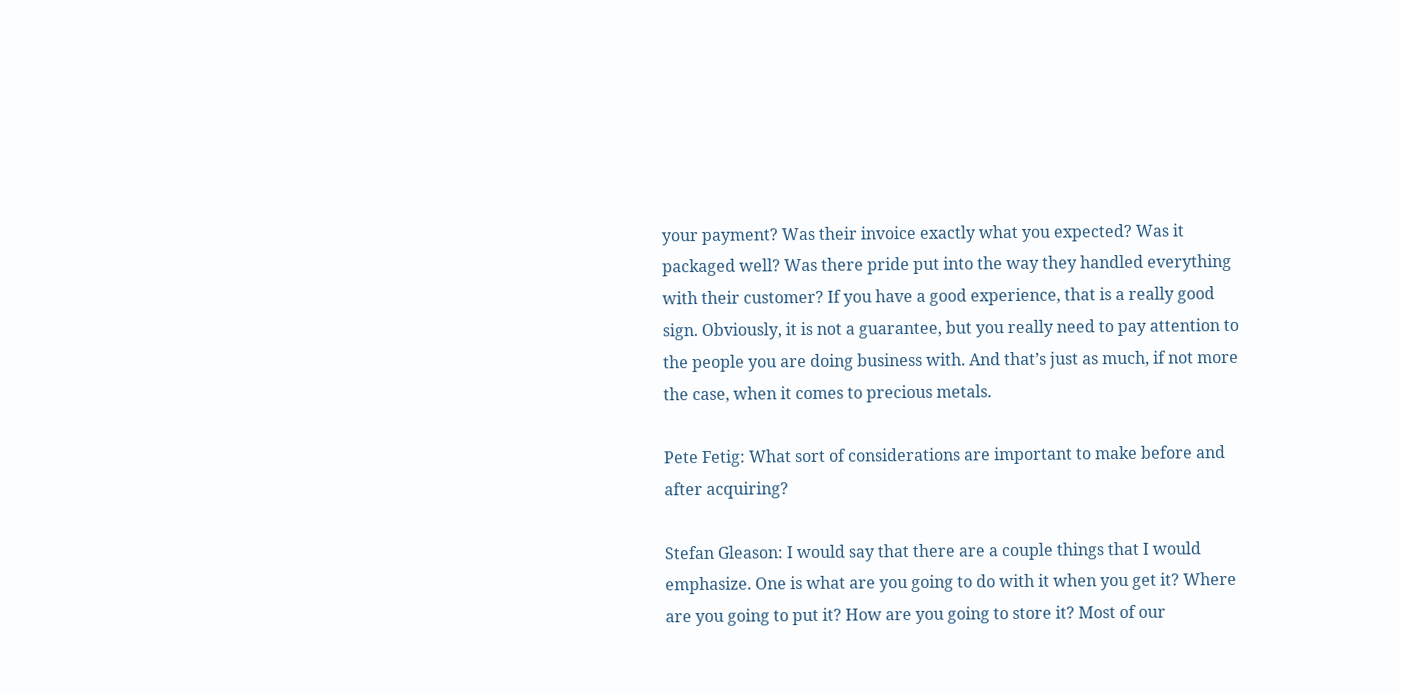your payment? Was their invoice exactly what you expected? Was it packaged well? Was there pride put into the way they handled everything with their customer? If you have a good experience, that is a really good sign. Obviously, it is not a guarantee, but you really need to pay attention to the people you are doing business with. And that’s just as much, if not more the case, when it comes to precious metals.

Pete Fetig: What sort of considerations are important to make before and after acquiring?

Stefan Gleason: I would say that there are a couple things that I would emphasize. One is what are you going to do with it when you get it? Where are you going to put it? How are you going to store it? Most of our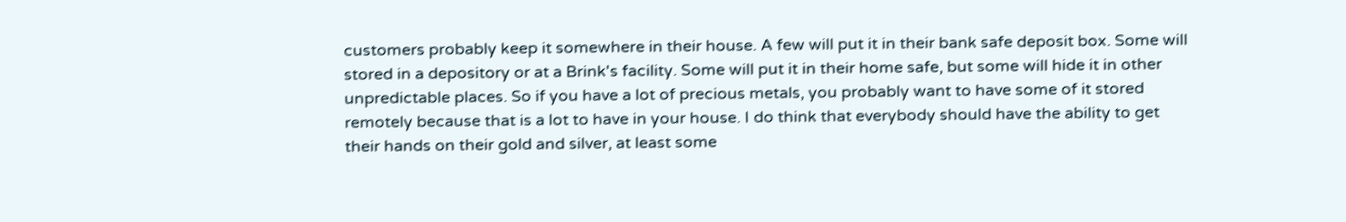customers probably keep it somewhere in their house. A few will put it in their bank safe deposit box. Some will stored in a depository or at a Brink's facility. Some will put it in their home safe, but some will hide it in other unpredictable places. So if you have a lot of precious metals, you probably want to have some of it stored remotely because that is a lot to have in your house. I do think that everybody should have the ability to get their hands on their gold and silver, at least some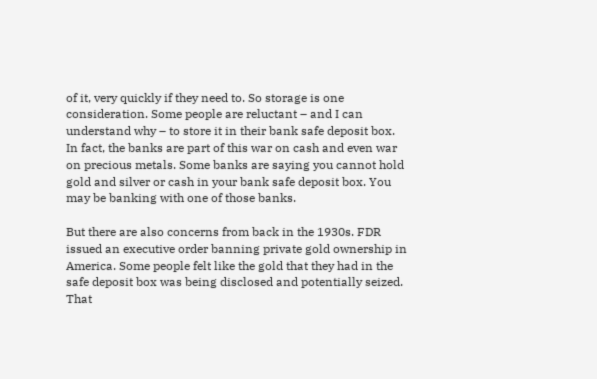of it, very quickly if they need to. So storage is one consideration. Some people are reluctant – and I can understand why – to store it in their bank safe deposit box. In fact, the banks are part of this war on cash and even war on precious metals. Some banks are saying you cannot hold gold and silver or cash in your bank safe deposit box. You may be banking with one of those banks.

But there are also concerns from back in the 1930s. FDR issued an executive order banning private gold ownership in America. Some people felt like the gold that they had in the safe deposit box was being disclosed and potentially seized. That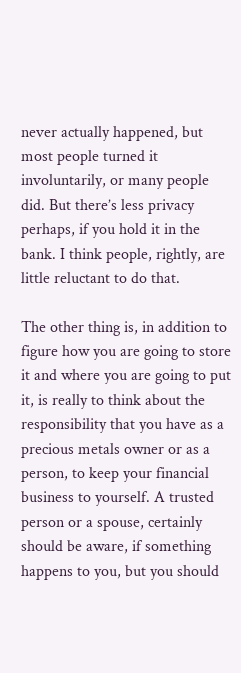never actually happened, but most people turned it involuntarily, or many people did. But there’s less privacy perhaps, if you hold it in the bank. I think people, rightly, are little reluctant to do that.

The other thing is, in addition to figure how you are going to store it and where you are going to put it, is really to think about the responsibility that you have as a precious metals owner or as a person, to keep your financial business to yourself. A trusted person or a spouse, certainly should be aware, if something happens to you, but you should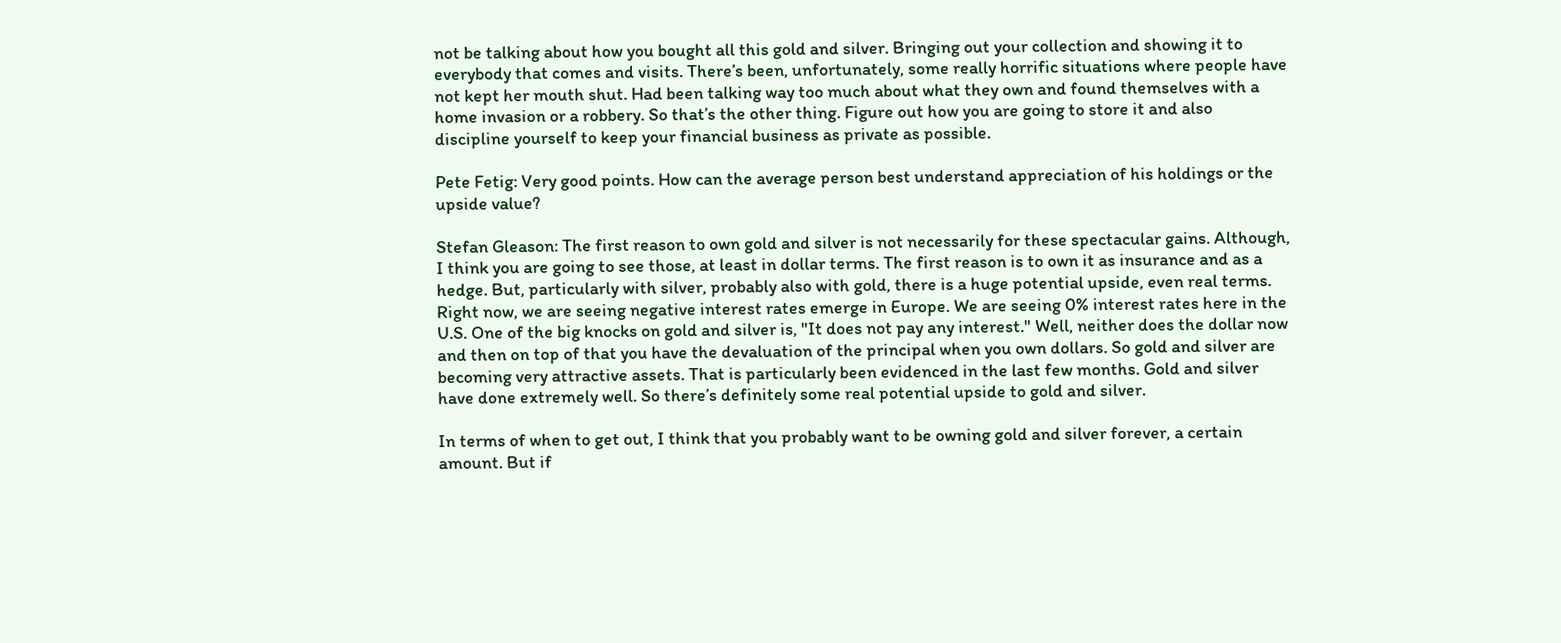not be talking about how you bought all this gold and silver. Bringing out your collection and showing it to everybody that comes and visits. There’s been, unfortunately, some really horrific situations where people have not kept her mouth shut. Had been talking way too much about what they own and found themselves with a home invasion or a robbery. So that’s the other thing. Figure out how you are going to store it and also discipline yourself to keep your financial business as private as possible.

Pete Fetig: Very good points. How can the average person best understand appreciation of his holdings or the upside value?

Stefan Gleason: The first reason to own gold and silver is not necessarily for these spectacular gains. Although, I think you are going to see those, at least in dollar terms. The first reason is to own it as insurance and as a hedge. But, particularly with silver, probably also with gold, there is a huge potential upside, even real terms. Right now, we are seeing negative interest rates emerge in Europe. We are seeing 0% interest rates here in the U.S. One of the big knocks on gold and silver is, "It does not pay any interest." Well, neither does the dollar now and then on top of that you have the devaluation of the principal when you own dollars. So gold and silver are becoming very attractive assets. That is particularly been evidenced in the last few months. Gold and silver have done extremely well. So there’s definitely some real potential upside to gold and silver.

In terms of when to get out, I think that you probably want to be owning gold and silver forever, a certain amount. But if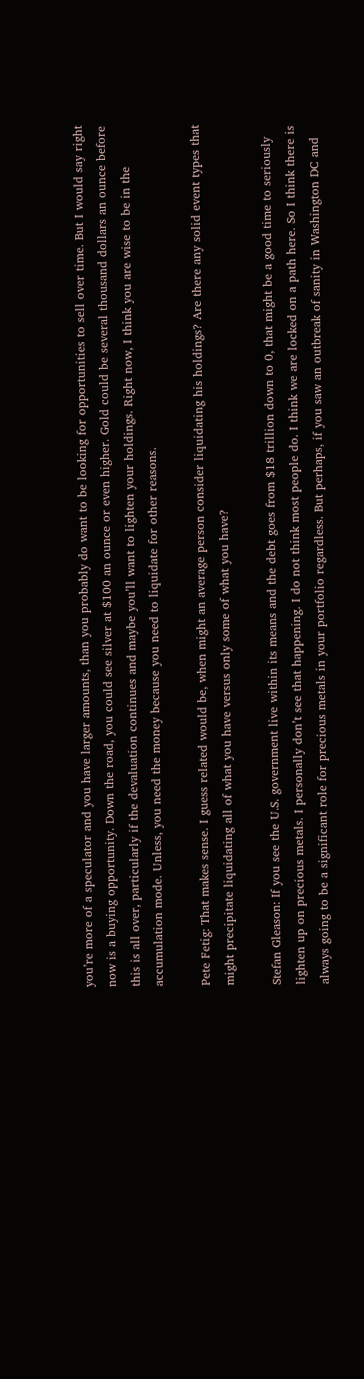you’re more of a speculator and you have larger amounts, than you probably do want to be looking for opportunities to sell over time. But I would say right now is a buying opportunity. Down the road, you could see silver at $100 an ounce or even higher. Gold could be several thousand dollars an ounce before this is all over, particularly if the devaluation continues and maybe you’ll want to lighten your holdings. Right now, I think you are wise to be in the accumulation mode. Unless, you need the money because you need to liquidate for other reasons.

Pete Fetig: That makes sense. I guess related would be, when might an average person consider liquidating his holdings? Are there any solid event types that might precipitate liquidating all of what you have versus only some of what you have?

Stefan Gleason: If you see the U.S. government live within its means and the debt goes from $18 trillion down to 0, that might be a good time to seriously lighten up on precious metals. I personally don’t see that happening. I do not think most people do. I think we are locked on a path here. So I think there is always going to be a significant role for precious metals in your portfolio regardless. But perhaps, if you saw an outbreak of sanity in Washington DC and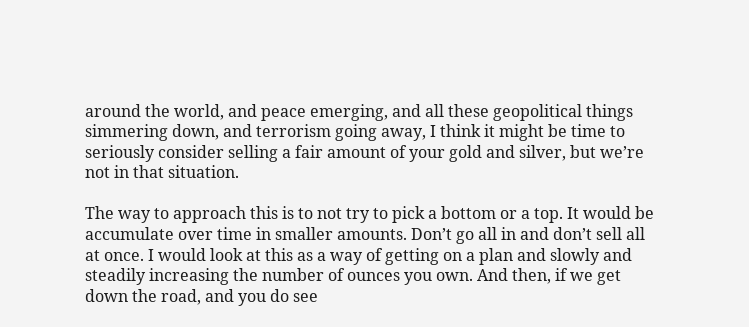around the world, and peace emerging, and all these geopolitical things simmering down, and terrorism going away, I think it might be time to seriously consider selling a fair amount of your gold and silver, but we’re not in that situation.

The way to approach this is to not try to pick a bottom or a top. It would be accumulate over time in smaller amounts. Don’t go all in and don’t sell all at once. I would look at this as a way of getting on a plan and slowly and steadily increasing the number of ounces you own. And then, if we get down the road, and you do see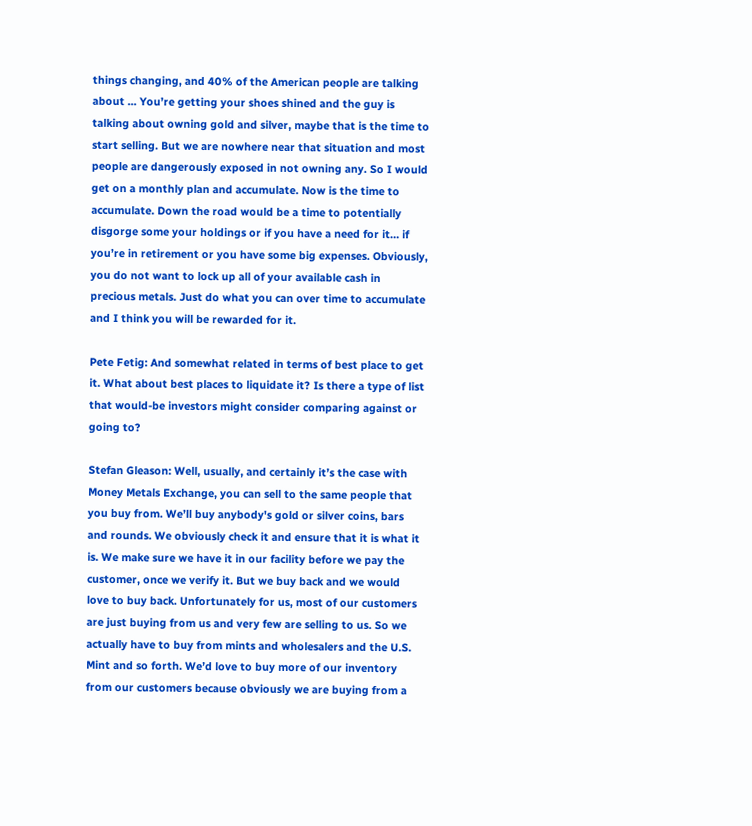things changing, and 40% of the American people are talking about ... You’re getting your shoes shined and the guy is talking about owning gold and silver, maybe that is the time to start selling. But we are nowhere near that situation and most people are dangerously exposed in not owning any. So I would get on a monthly plan and accumulate. Now is the time to accumulate. Down the road would be a time to potentially disgorge some your holdings or if you have a need for it… if you’re in retirement or you have some big expenses. Obviously, you do not want to lock up all of your available cash in precious metals. Just do what you can over time to accumulate and I think you will be rewarded for it.

Pete Fetig: And somewhat related in terms of best place to get it. What about best places to liquidate it? Is there a type of list that would-be investors might consider comparing against or going to?

Stefan Gleason: Well, usually, and certainly it’s the case with Money Metals Exchange, you can sell to the same people that you buy from. We’ll buy anybody's gold or silver coins, bars and rounds. We obviously check it and ensure that it is what it is. We make sure we have it in our facility before we pay the customer, once we verify it. But we buy back and we would love to buy back. Unfortunately for us, most of our customers are just buying from us and very few are selling to us. So we actually have to buy from mints and wholesalers and the U.S. Mint and so forth. We’d love to buy more of our inventory from our customers because obviously we are buying from a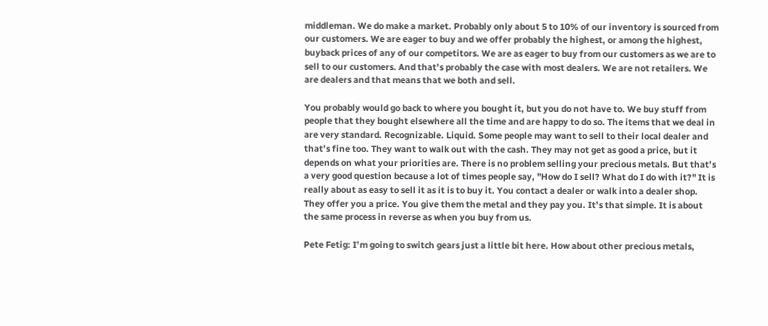middleman. We do make a market. Probably only about 5 to 10% of our inventory is sourced from our customers. We are eager to buy and we offer probably the highest, or among the highest, buyback prices of any of our competitors. We are as eager to buy from our customers as we are to sell to our customers. And that’s probably the case with most dealers. We are not retailers. We are dealers and that means that we both and sell.

You probably would go back to where you bought it, but you do not have to. We buy stuff from people that they bought elsewhere all the time and are happy to do so. The items that we deal in are very standard. Recognizable. Liquid. Some people may want to sell to their local dealer and that’s fine too. They want to walk out with the cash. They may not get as good a price, but it depends on what your priorities are. There is no problem selling your precious metals. But that’s a very good question because a lot of times people say, "How do I sell? What do I do with it?" It is really about as easy to sell it as it is to buy it. You contact a dealer or walk into a dealer shop. They offer you a price. You give them the metal and they pay you. It’s that simple. It is about the same process in reverse as when you buy from us.

Pete Fetig: I’m going to switch gears just a little bit here. How about other precious metals,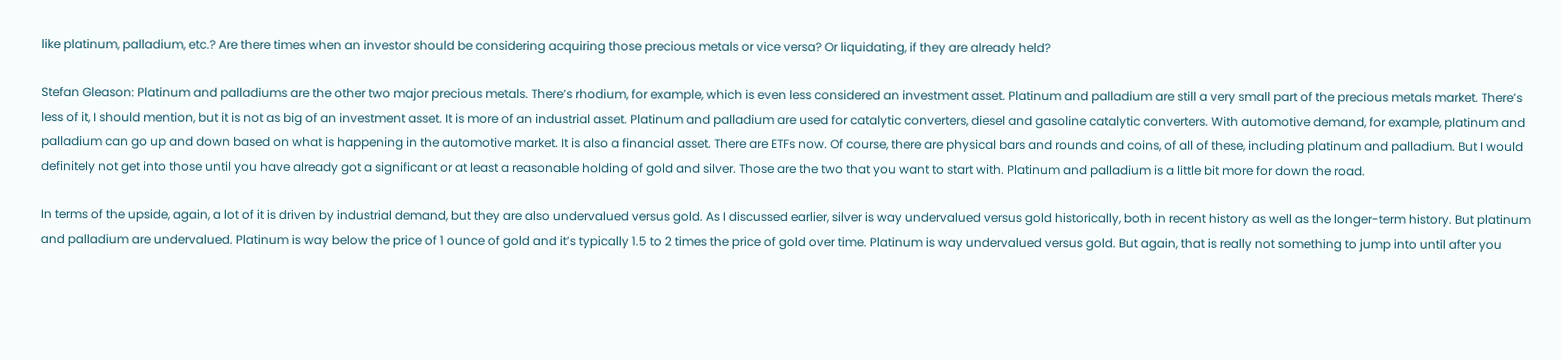like platinum, palladium, etc.? Are there times when an investor should be considering acquiring those precious metals or vice versa? Or liquidating, if they are already held?

Stefan Gleason: Platinum and palladiums are the other two major precious metals. There’s rhodium, for example, which is even less considered an investment asset. Platinum and palladium are still a very small part of the precious metals market. There’s less of it, I should mention, but it is not as big of an investment asset. It is more of an industrial asset. Platinum and palladium are used for catalytic converters, diesel and gasoline catalytic converters. With automotive demand, for example, platinum and palladium can go up and down based on what is happening in the automotive market. It is also a financial asset. There are ETFs now. Of course, there are physical bars and rounds and coins, of all of these, including platinum and palladium. But I would definitely not get into those until you have already got a significant or at least a reasonable holding of gold and silver. Those are the two that you want to start with. Platinum and palladium is a little bit more for down the road.

In terms of the upside, again, a lot of it is driven by industrial demand, but they are also undervalued versus gold. As I discussed earlier, silver is way undervalued versus gold historically, both in recent history as well as the longer-term history. But platinum and palladium are undervalued. Platinum is way below the price of 1 ounce of gold and it’s typically 1.5 to 2 times the price of gold over time. Platinum is way undervalued versus gold. But again, that is really not something to jump into until after you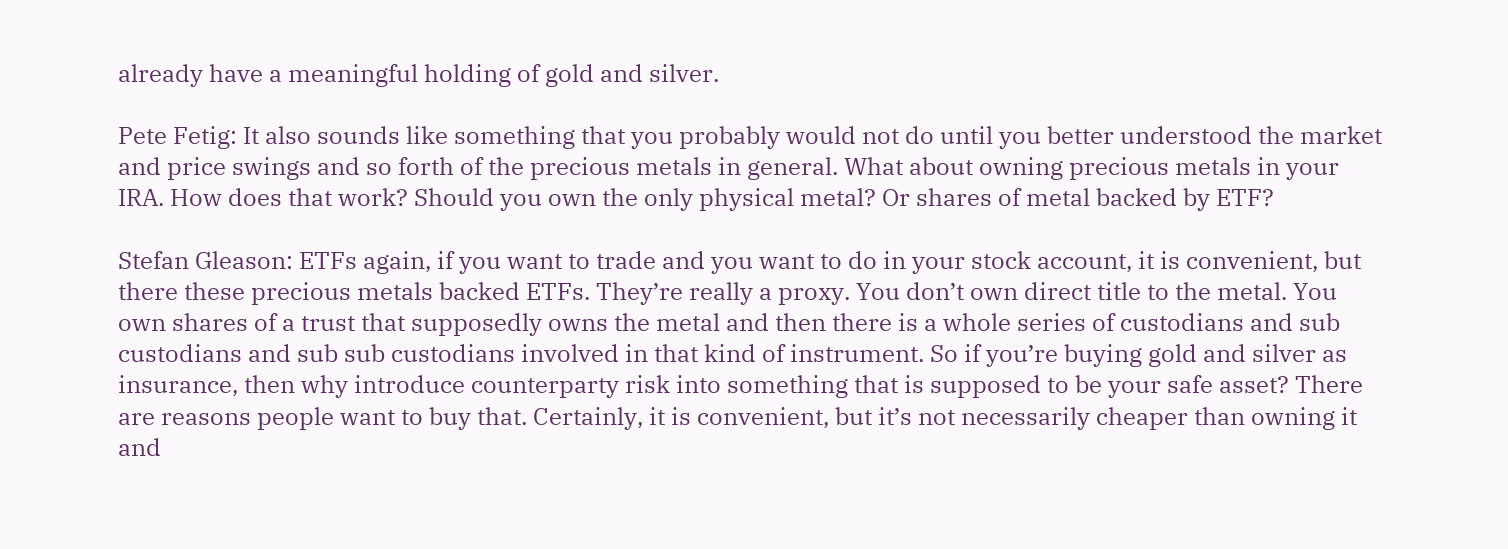already have a meaningful holding of gold and silver.

Pete Fetig: It also sounds like something that you probably would not do until you better understood the market and price swings and so forth of the precious metals in general. What about owning precious metals in your IRA. How does that work? Should you own the only physical metal? Or shares of metal backed by ETF?

Stefan Gleason: ETFs again, if you want to trade and you want to do in your stock account, it is convenient, but there these precious metals backed ETFs. They’re really a proxy. You don’t own direct title to the metal. You own shares of a trust that supposedly owns the metal and then there is a whole series of custodians and sub custodians and sub sub custodians involved in that kind of instrument. So if you’re buying gold and silver as insurance, then why introduce counterparty risk into something that is supposed to be your safe asset? There are reasons people want to buy that. Certainly, it is convenient, but it’s not necessarily cheaper than owning it and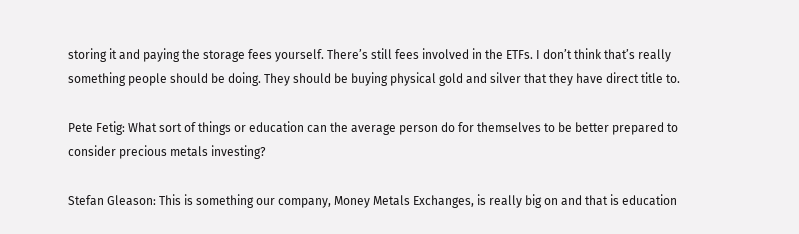storing it and paying the storage fees yourself. There’s still fees involved in the ETFs. I don’t think that’s really something people should be doing. They should be buying physical gold and silver that they have direct title to.

Pete Fetig: What sort of things or education can the average person do for themselves to be better prepared to consider precious metals investing?

Stefan Gleason: This is something our company, Money Metals Exchanges, is really big on and that is education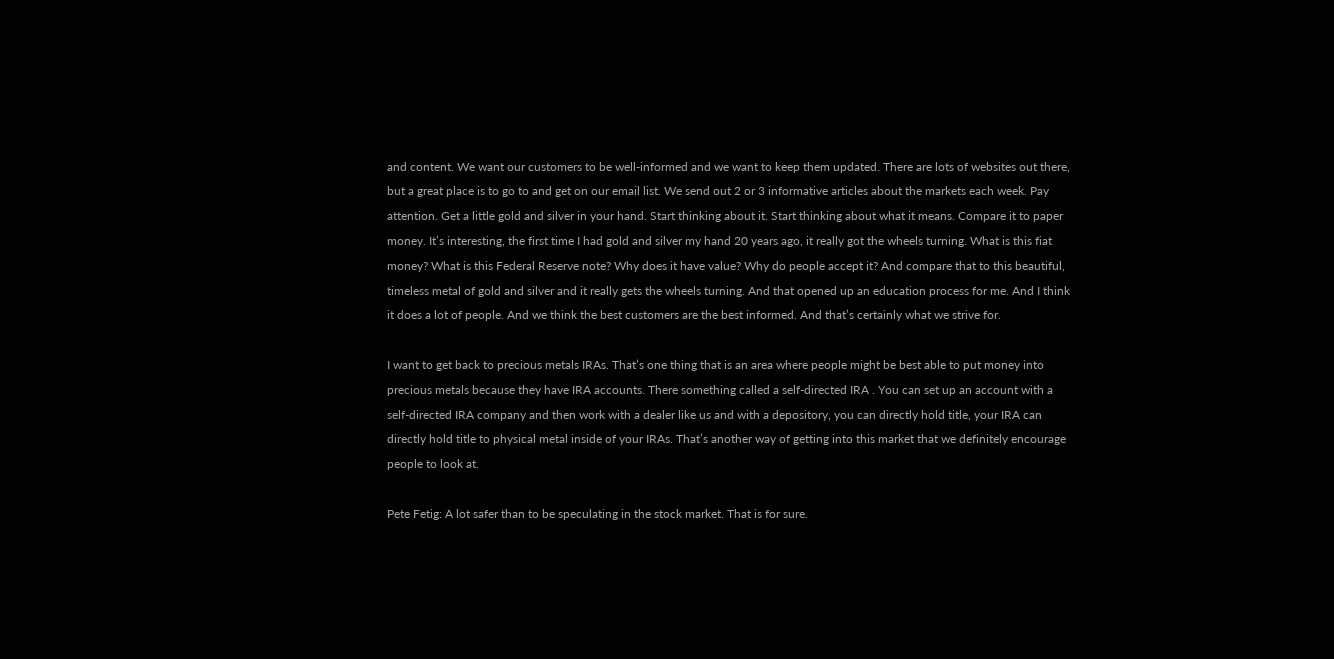and content. We want our customers to be well-informed and we want to keep them updated. There are lots of websites out there, but a great place is to go to and get on our email list. We send out 2 or 3 informative articles about the markets each week. Pay attention. Get a little gold and silver in your hand. Start thinking about it. Start thinking about what it means. Compare it to paper money. It’s interesting, the first time I had gold and silver my hand 20 years ago, it really got the wheels turning. What is this fiat money? What is this Federal Reserve note? Why does it have value? Why do people accept it? And compare that to this beautiful, timeless metal of gold and silver and it really gets the wheels turning. And that opened up an education process for me. And I think it does a lot of people. And we think the best customers are the best informed. And that’s certainly what we strive for.

I want to get back to precious metals IRAs. That’s one thing that is an area where people might be best able to put money into precious metals because they have IRA accounts. There something called a self-directed IRA . You can set up an account with a self-directed IRA company and then work with a dealer like us and with a depository, you can directly hold title, your IRA can directly hold title to physical metal inside of your IRAs. That’s another way of getting into this market that we definitely encourage people to look at.

Pete Fetig: A lot safer than to be speculating in the stock market. That is for sure.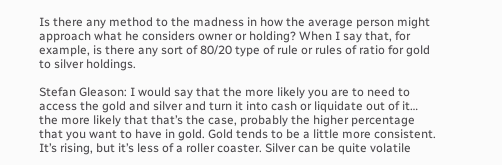Is there any method to the madness in how the average person might approach what he considers owner or holding? When I say that, for example, is there any sort of 80/20 type of rule or rules of ratio for gold to silver holdings.

Stefan Gleason: I would say that the more likely you are to need to access the gold and silver and turn it into cash or liquidate out of it… the more likely that that’s the case, probably the higher percentage that you want to have in gold. Gold tends to be a little more consistent. It’s rising, but it’s less of a roller coaster. Silver can be quite volatile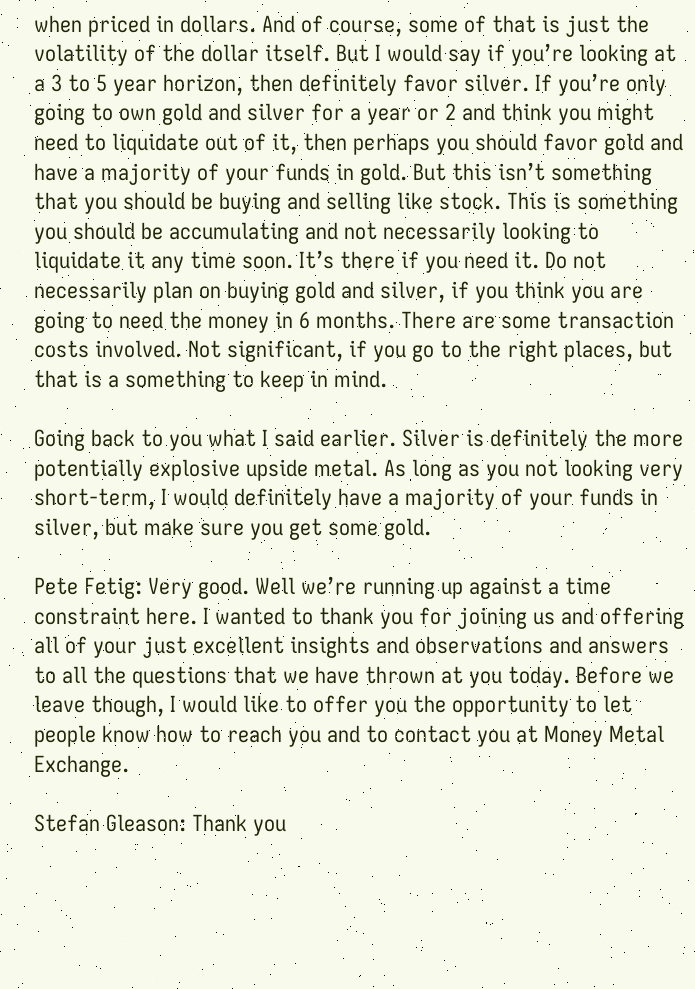when priced in dollars. And of course, some of that is just the volatility of the dollar itself. But I would say if you’re looking at a 3 to 5 year horizon, then definitely favor silver. If you’re only going to own gold and silver for a year or 2 and think you might need to liquidate out of it, then perhaps you should favor gold and have a majority of your funds in gold. But this isn’t something that you should be buying and selling like stock. This is something you should be accumulating and not necessarily looking to liquidate it any time soon. It’s there if you need it. Do not necessarily plan on buying gold and silver, if you think you are going to need the money in 6 months. There are some transaction costs involved. Not significant, if you go to the right places, but that is a something to keep in mind.

Going back to you what I said earlier. Silver is definitely the more potentially explosive upside metal. As long as you not looking very short-term, I would definitely have a majority of your funds in silver, but make sure you get some gold.

Pete Fetig: Very good. Well we’re running up against a time constraint here. I wanted to thank you for joining us and offering all of your just excellent insights and observations and answers to all the questions that we have thrown at you today. Before we leave though, I would like to offer you the opportunity to let people know how to reach you and to contact you at Money Metal Exchange.

Stefan Gleason: Thank you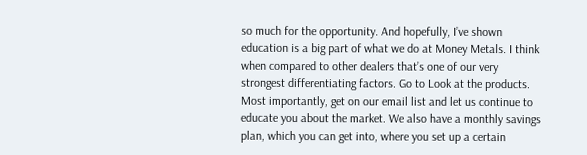so much for the opportunity. And hopefully, I’ve shown education is a big part of what we do at Money Metals. I think when compared to other dealers that’s one of our very strongest differentiating factors. Go to Look at the products. Most importantly, get on our email list and let us continue to educate you about the market. We also have a monthly savings plan, which you can get into, where you set up a certain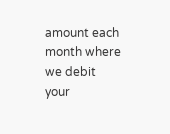amount each month where we debit your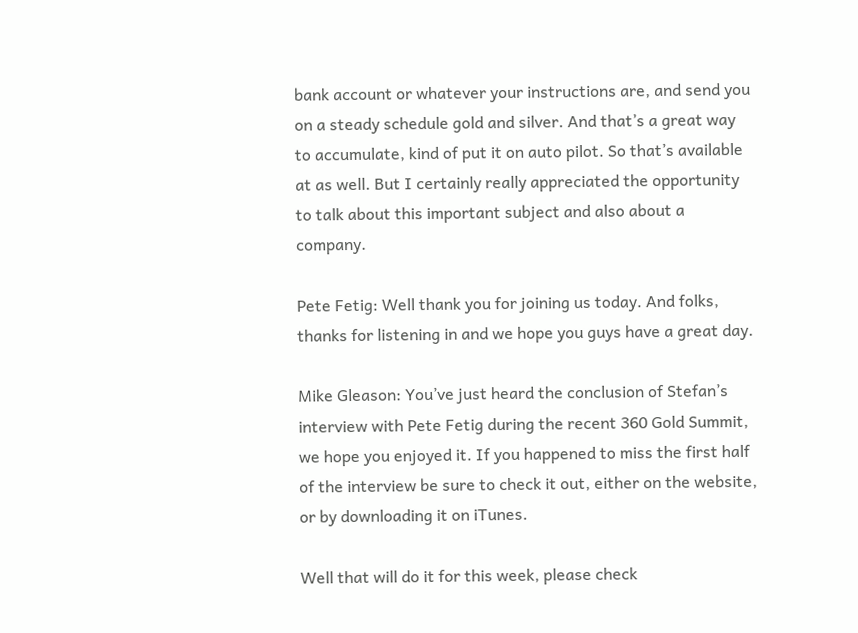bank account or whatever your instructions are, and send you on a steady schedule gold and silver. And that’s a great way to accumulate, kind of put it on auto pilot. So that’s available at as well. But I certainly really appreciated the opportunity to talk about this important subject and also about a company.

Pete Fetig: Well thank you for joining us today. And folks, thanks for listening in and we hope you guys have a great day.

Mike Gleason: You’ve just heard the conclusion of Stefan’s interview with Pete Fetig during the recent 360 Gold Summit, we hope you enjoyed it. If you happened to miss the first half of the interview be sure to check it out, either on the website, or by downloading it on iTunes.

Well that will do it for this week, please check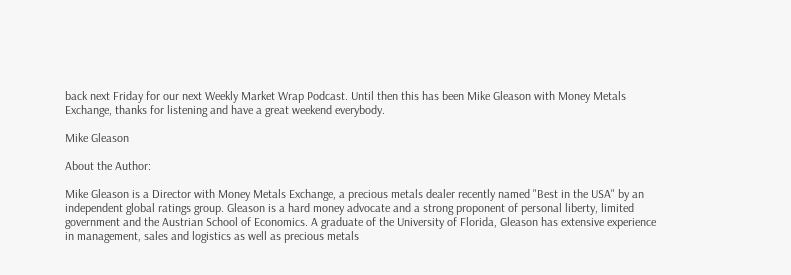back next Friday for our next Weekly Market Wrap Podcast. Until then this has been Mike Gleason with Money Metals Exchange, thanks for listening and have a great weekend everybody.

Mike Gleason

About the Author:

Mike Gleason is a Director with Money Metals Exchange, a precious metals dealer recently named "Best in the USA" by an independent global ratings group. Gleason is a hard money advocate and a strong proponent of personal liberty, limited government and the Austrian School of Economics. A graduate of the University of Florida, Gleason has extensive experience in management, sales and logistics as well as precious metals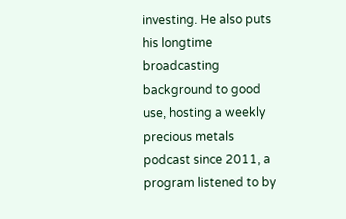investing. He also puts his longtime broadcasting background to good use, hosting a weekly precious metals podcast since 2011, a program listened to by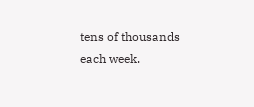tens of thousands each week.